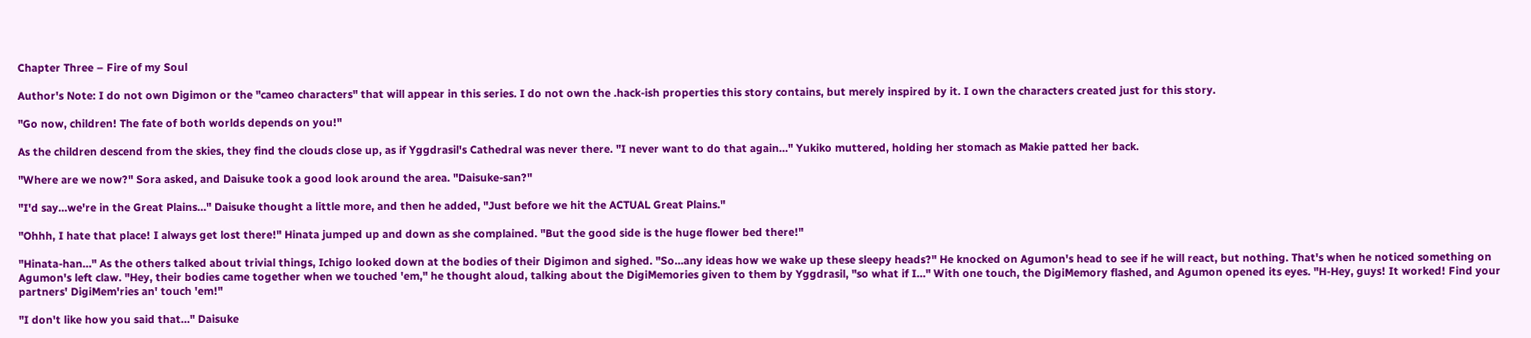Chapter Three – Fire of my Soul

Author's Note: I do not own Digimon or the "cameo characters" that will appear in this series. I do not own the .hack-ish properties this story contains, but merely inspired by it. I own the characters created just for this story.

"Go now, children! The fate of both worlds depends on you!"

As the children descend from the skies, they find the clouds close up, as if Yggdrasil's Cathedral was never there. "I never want to do that again…" Yukiko muttered, holding her stomach as Makie patted her back.

"Where are we now?" Sora asked, and Daisuke took a good look around the area. "Daisuke-san?"

"I'd say…we're in the Great Plains…" Daisuke thought a little more, and then he added, "Just before we hit the ACTUAL Great Plains."

"Ohhh, I hate that place! I always get lost there!" Hinata jumped up and down as she complained. "But the good side is the huge flower bed there!"

"Hinata-han…" As the others talked about trivial things, Ichigo looked down at the bodies of their Digimon and sighed. "So…any ideas how we wake up these sleepy heads?" He knocked on Agumon's head to see if he will react, but nothing. That's when he noticed something on Agumon's left claw. "Hey, their bodies came together when we touched 'em," he thought aloud, talking about the DigiMemories given to them by Yggdrasil, "so what if I…" With one touch, the DigiMemory flashed, and Agumon opened its eyes. "H-Hey, guys! It worked! Find your partners' DigiMem'ries an' touch 'em!"

"I don't like how you said that…" Daisuke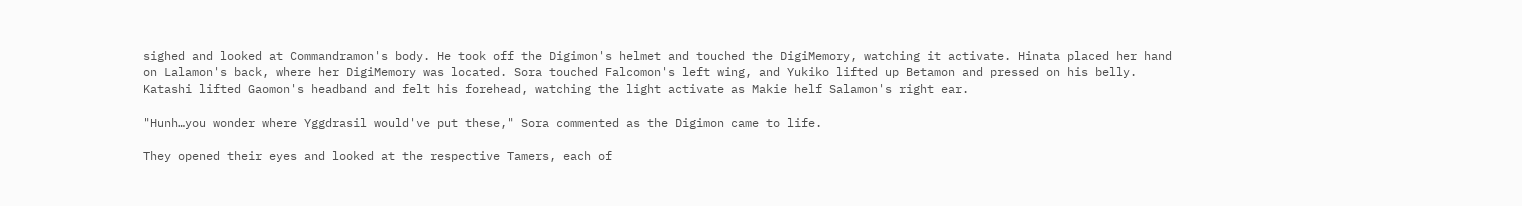sighed and looked at Commandramon's body. He took off the Digimon's helmet and touched the DigiMemory, watching it activate. Hinata placed her hand on Lalamon's back, where her DigiMemory was located. Sora touched Falcomon's left wing, and Yukiko lifted up Betamon and pressed on his belly. Katashi lifted Gaomon's headband and felt his forehead, watching the light activate as Makie helf Salamon's right ear.

"Hunh…you wonder where Yggdrasil would've put these," Sora commented as the Digimon came to life.

They opened their eyes and looked at the respective Tamers, each of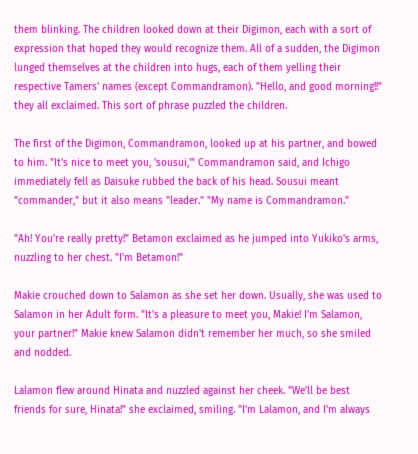them blinking. The children looked down at their Digimon, each with a sort of expression that hoped they would recognize them. All of a sudden, the Digimon lunged themselves at the children into hugs, each of them yelling their respective Tamers' names (except Commandramon). "Hello, and good morning!!" they all exclaimed. This sort of phrase puzzled the children.

The first of the Digimon, Commandramon, looked up at his partner, and bowed to him. "It's nice to meet you, 'sousui,'" Commandramon said, and Ichigo immediately fell as Daisuke rubbed the back of his head. Sousui meant "commander," but it also means "leader." "My name is Commandramon."

"Ah! You're really pretty!" Betamon exclaimed as he jumped into Yukiko's arms, nuzzling to her chest. "I'm Betamon!"

Makie crouched down to Salamon as she set her down. Usually, she was used to Salamon in her Adult form. "It's a pleasure to meet you, Makie! I'm Salamon, your partner!" Makie knew Salamon didn't remember her much, so she smiled and nodded.

Lalamon flew around Hinata and nuzzled against her cheek. "We'll be best friends for sure, Hinata!" she exclaimed, smiling. "I'm Lalamon, and I'm always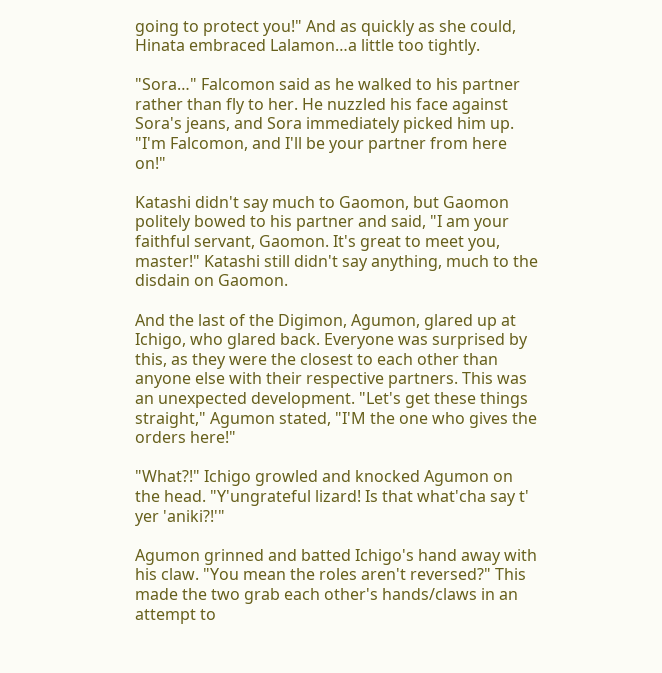going to protect you!" And as quickly as she could, Hinata embraced Lalamon…a little too tightly.

"Sora…" Falcomon said as he walked to his partner rather than fly to her. He nuzzled his face against Sora's jeans, and Sora immediately picked him up. "I'm Falcomon, and I'll be your partner from here on!"

Katashi didn't say much to Gaomon, but Gaomon politely bowed to his partner and said, "I am your faithful servant, Gaomon. It's great to meet you, master!" Katashi still didn't say anything, much to the disdain on Gaomon.

And the last of the Digimon, Agumon, glared up at Ichigo, who glared back. Everyone was surprised by this, as they were the closest to each other than anyone else with their respective partners. This was an unexpected development. "Let's get these things straight," Agumon stated, "I'M the one who gives the orders here!"

"What?!" Ichigo growled and knocked Agumon on the head. "Y'ungrateful lizard! Is that what'cha say t' yer 'aniki?!'"

Agumon grinned and batted Ichigo's hand away with his claw. "You mean the roles aren't reversed?" This made the two grab each other's hands/claws in an attempt to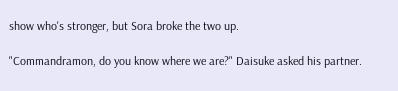show who's stronger, but Sora broke the two up.

"Commandramon, do you know where we are?" Daisuke asked his partner.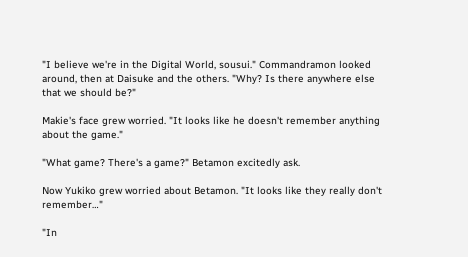"I believe we're in the Digital World, sousui." Commandramon looked around, then at Daisuke and the others. "Why? Is there anywhere else that we should be?"

Makie's face grew worried. "It looks like he doesn't remember anything about the game."

"What game? There's a game?" Betamon excitedly ask.

Now Yukiko grew worried about Betamon. "It looks like they really don't remember…"

"In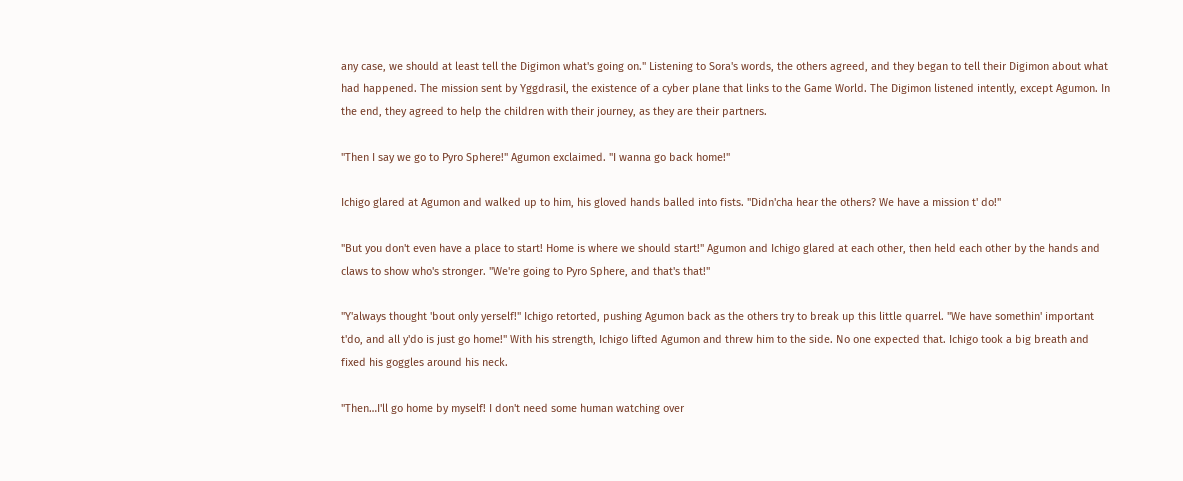any case, we should at least tell the Digimon what's going on." Listening to Sora's words, the others agreed, and they began to tell their Digimon about what had happened. The mission sent by Yggdrasil, the existence of a cyber plane that links to the Game World. The Digimon listened intently, except Agumon. In the end, they agreed to help the children with their journey, as they are their partners.

"Then I say we go to Pyro Sphere!" Agumon exclaimed. "I wanna go back home!"

Ichigo glared at Agumon and walked up to him, his gloved hands balled into fists. "Didn'cha hear the others? We have a mission t' do!"

"But you don't even have a place to start! Home is where we should start!" Agumon and Ichigo glared at each other, then held each other by the hands and claws to show who's stronger. "We're going to Pyro Sphere, and that's that!"

"Y'always thought 'bout only yerself!" Ichigo retorted, pushing Agumon back as the others try to break up this little quarrel. "We have somethin' important t'do, and all y'do is just go home!" With his strength, Ichigo lifted Agumon and threw him to the side. No one expected that. Ichigo took a big breath and fixed his goggles around his neck.

"Then…I'll go home by myself! I don't need some human watching over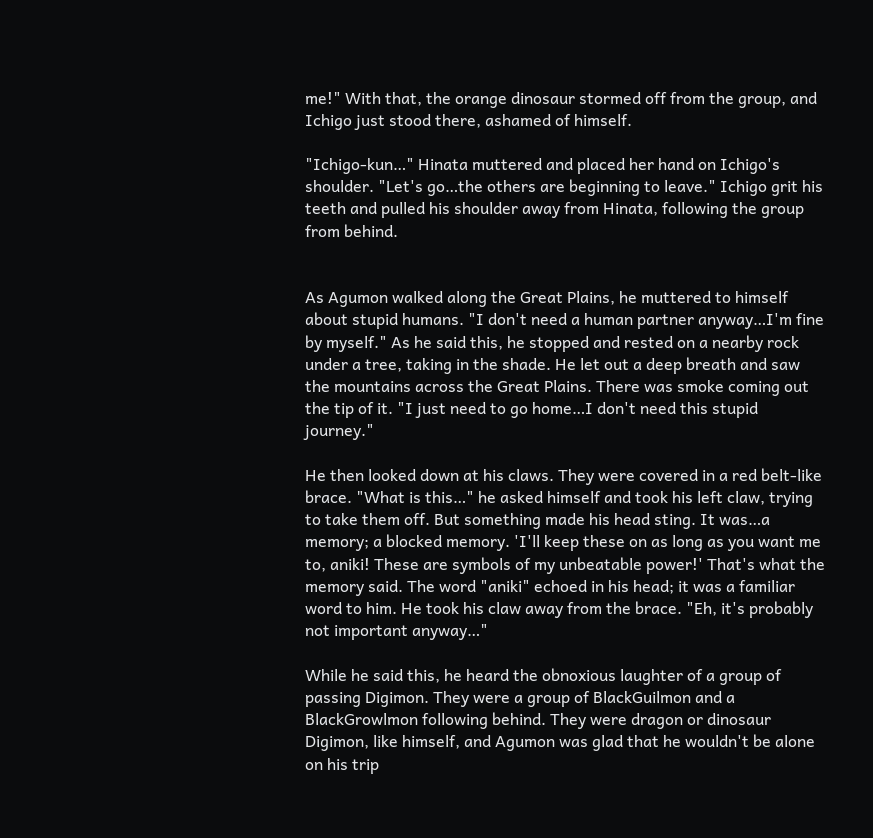me!" With that, the orange dinosaur stormed off from the group, and Ichigo just stood there, ashamed of himself.

"Ichigo-kun…" Hinata muttered and placed her hand on Ichigo's shoulder. "Let's go…the others are beginning to leave." Ichigo grit his teeth and pulled his shoulder away from Hinata, following the group from behind.


As Agumon walked along the Great Plains, he muttered to himself about stupid humans. "I don't need a human partner anyway…I'm fine by myself." As he said this, he stopped and rested on a nearby rock under a tree, taking in the shade. He let out a deep breath and saw the mountains across the Great Plains. There was smoke coming out the tip of it. "I just need to go home…I don't need this stupid journey."

He then looked down at his claws. They were covered in a red belt-like brace. "What is this…" he asked himself and took his left claw, trying to take them off. But something made his head sting. It was…a memory; a blocked memory. 'I'll keep these on as long as you want me to, aniki! These are symbols of my unbeatable power!' That's what the memory said. The word "aniki" echoed in his head; it was a familiar word to him. He took his claw away from the brace. "Eh, it's probably not important anyway…"

While he said this, he heard the obnoxious laughter of a group of passing Digimon. They were a group of BlackGuilmon and a BlackGrowlmon following behind. They were dragon or dinosaur Digimon, like himself, and Agumon was glad that he wouldn't be alone on his trip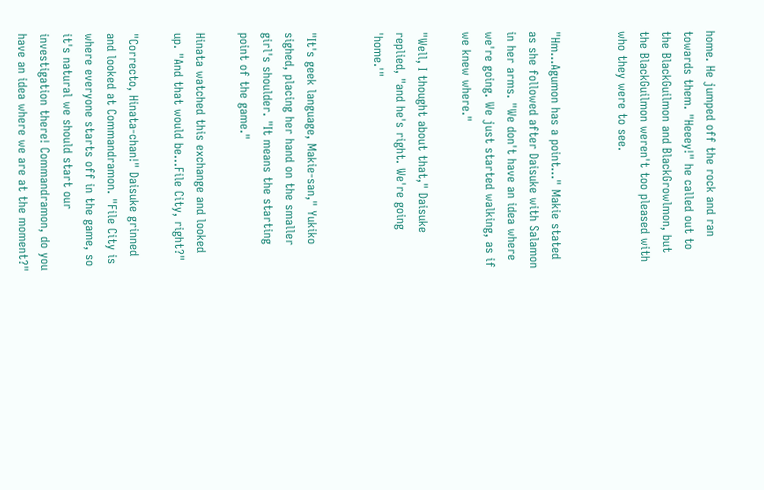home. He jumped off the rock and ran towards them. "Heeey!" he called out to the BlackGuilmon and BlackGrowlmon, but the BlackGuilmon weren't too pleased with who they were to see.


"Hm…Agumon has a point…" Makie stated as she followed after Daisuke with Salamon in her arms. "We don't have an idea where we're going. We just started walking, as if we knew where."

"Well, I thought about that," Daisuke replied, "and he's right. We're going 'home.'"


"It's geek language, Makie-san," Yukiko sighed, placing her hand on the smaller girl's shoulder. "It means the starting point of the game."

Hinata watched this exchange and looked up. "And that would be…File City, right?"

"Correcto, Hinata-chan!" Daisuke grinned and looked at Commandramon. "File City is where everyone starts off in the game, so it's natural we should start our investigation there! Commandramon, do you have an idea where we are at the moment?"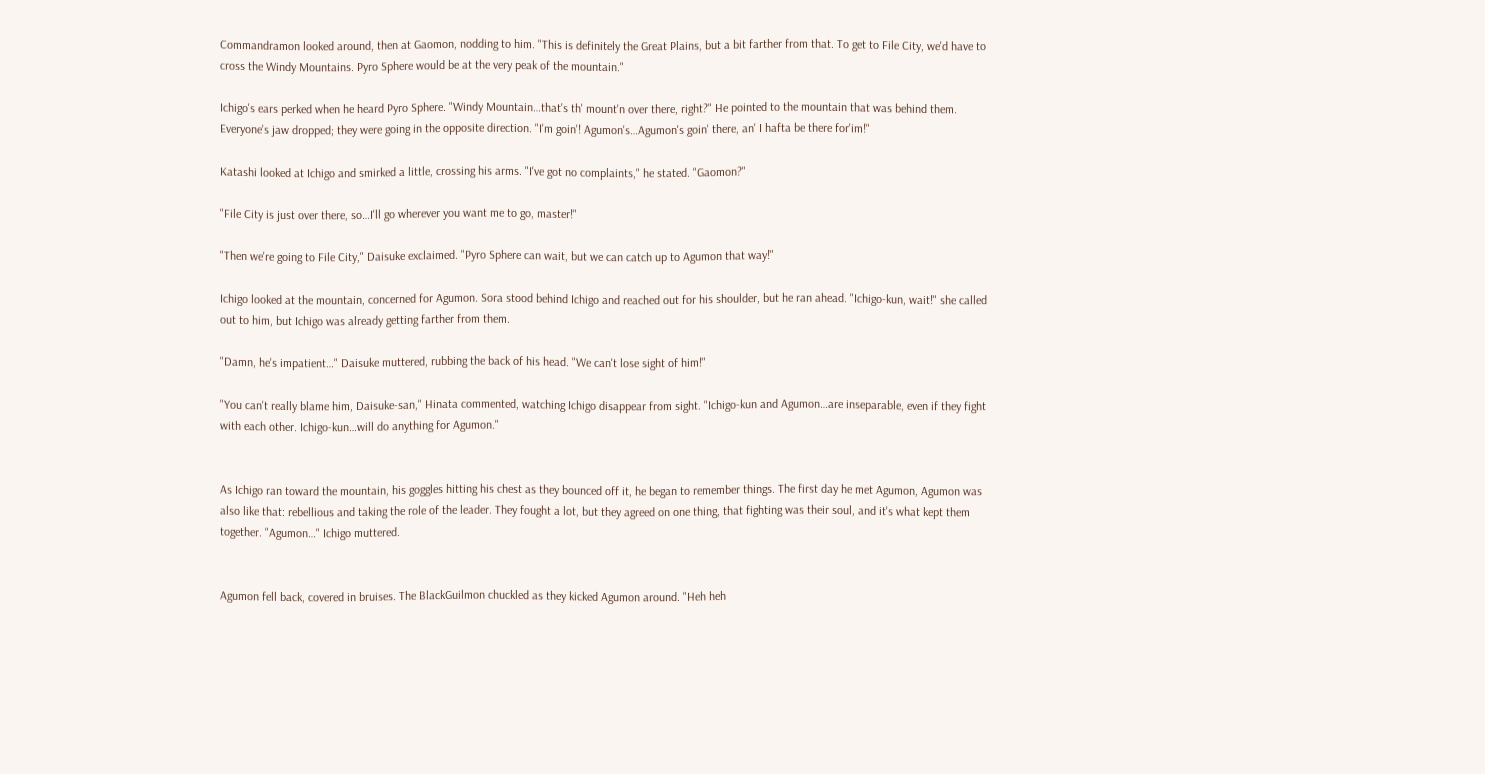Commandramon looked around, then at Gaomon, nodding to him. "This is definitely the Great Plains, but a bit farther from that. To get to File City, we'd have to cross the Windy Mountains. Pyro Sphere would be at the very peak of the mountain."

Ichigo's ears perked when he heard Pyro Sphere. "Windy Mountain…that's th' mount'n over there, right?" He pointed to the mountain that was behind them. Everyone's jaw dropped; they were going in the opposite direction. "I'm goin'! Agumon's…Agumon's goin' there, an' I hafta be there for'im!"

Katashi looked at Ichigo and smirked a little, crossing his arms. "I've got no complaints," he stated. "Gaomon?"

"File City is just over there, so…I'll go wherever you want me to go, master!"

"Then we're going to File City," Daisuke exclaimed. "Pyro Sphere can wait, but we can catch up to Agumon that way!"

Ichigo looked at the mountain, concerned for Agumon. Sora stood behind Ichigo and reached out for his shoulder, but he ran ahead. "Ichigo-kun, wait!" she called out to him, but Ichigo was already getting farther from them.

"Damn, he's impatient…" Daisuke muttered, rubbing the back of his head. "We can't lose sight of him!"

"You can't really blame him, Daisuke-san," Hinata commented, watching Ichigo disappear from sight. "Ichigo-kun and Agumon…are inseparable, even if they fight with each other. Ichigo-kun…will do anything for Agumon."


As Ichigo ran toward the mountain, his goggles hitting his chest as they bounced off it, he began to remember things. The first day he met Agumon, Agumon was also like that: rebellious and taking the role of the leader. They fought a lot, but they agreed on one thing, that fighting was their soul, and it's what kept them together. "Agumon…" Ichigo muttered.


Agumon fell back, covered in bruises. The BlackGuilmon chuckled as they kicked Agumon around. "Heh heh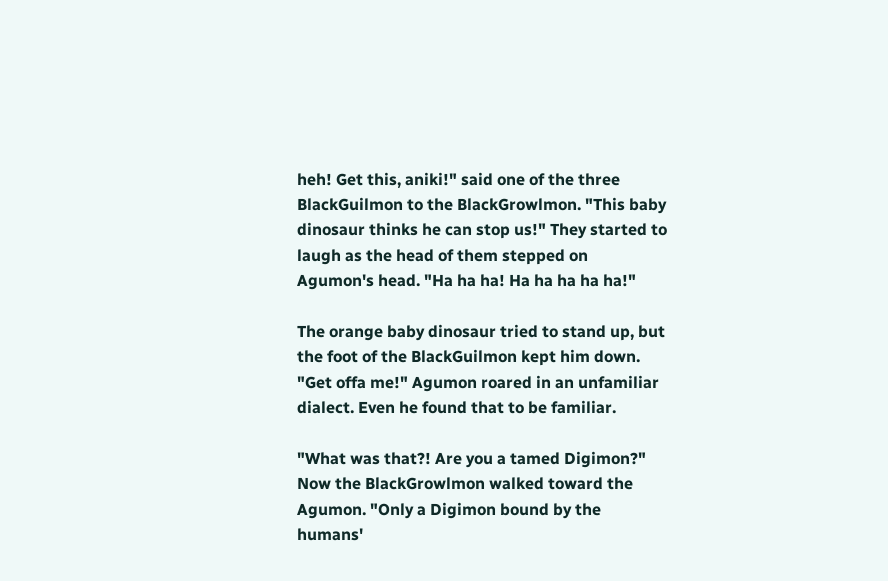heh! Get this, aniki!" said one of the three BlackGuilmon to the BlackGrowlmon. "This baby dinosaur thinks he can stop us!" They started to laugh as the head of them stepped on Agumon's head. "Ha ha ha! Ha ha ha ha ha!"

The orange baby dinosaur tried to stand up, but the foot of the BlackGuilmon kept him down. "Get offa me!" Agumon roared in an unfamiliar dialect. Even he found that to be familiar.

"What was that?! Are you a tamed Digimon?" Now the BlackGrowlmon walked toward the Agumon. "Only a Digimon bound by the humans'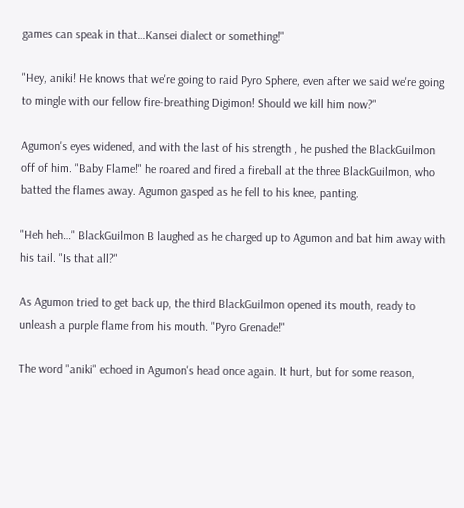games can speak in that…Kansei dialect or something!"

"Hey, aniki! He knows that we're going to raid Pyro Sphere, even after we said we're going to mingle with our fellow fire-breathing Digimon! Should we kill him now?"

Agumon's eyes widened, and with the last of his strength , he pushed the BlackGuilmon off of him. "Baby Flame!" he roared and fired a fireball at the three BlackGuilmon, who batted the flames away. Agumon gasped as he fell to his knee, panting.

"Heh heh…" BlackGuilmon B laughed as he charged up to Agumon and bat him away with his tail. "Is that all?"

As Agumon tried to get back up, the third BlackGuilmon opened its mouth, ready to unleash a purple flame from his mouth. "Pyro Grenade!"

The word "aniki" echoed in Agumon's head once again. It hurt, but for some reason,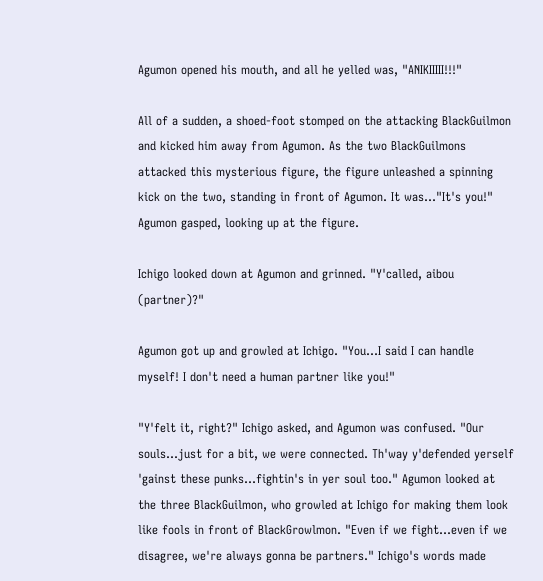Agumon opened his mouth, and all he yelled was, "ANIKIIIII!!!"

All of a sudden, a shoed-foot stomped on the attacking BlackGuilmon and kicked him away from Agumon. As the two BlackGuilmons attacked this mysterious figure, the figure unleashed a spinning kick on the two, standing in front of Agumon. It was…"It's you!" Agumon gasped, looking up at the figure.

Ichigo looked down at Agumon and grinned. "Y'called, aibou (partner)?"

Agumon got up and growled at Ichigo. "You…I said I can handle myself! I don't need a human partner like you!"

"Y'felt it, right?" Ichigo asked, and Agumon was confused. "Our souls…just for a bit, we were connected. Th'way y'defended yerself 'gainst these punks…fightin's in yer soul too." Agumon looked at the three BlackGuilmon, who growled at Ichigo for making them look like fools in front of BlackGrowlmon. "Even if we fight…even if we disagree, we're always gonna be partners." Ichigo's words made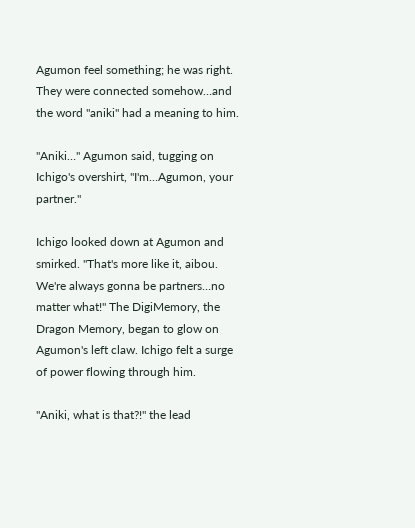Agumon feel something; he was right. They were connected somehow…and the word "aniki" had a meaning to him.

"Aniki…" Agumon said, tugging on Ichigo's overshirt, "I'm…Agumon, your partner."

Ichigo looked down at Agumon and smirked. "That's more like it, aibou. We're always gonna be partners…no matter what!" The DigiMemory, the Dragon Memory, began to glow on Agumon's left claw. Ichigo felt a surge of power flowing through him.

"Aniki, what is that?!" the lead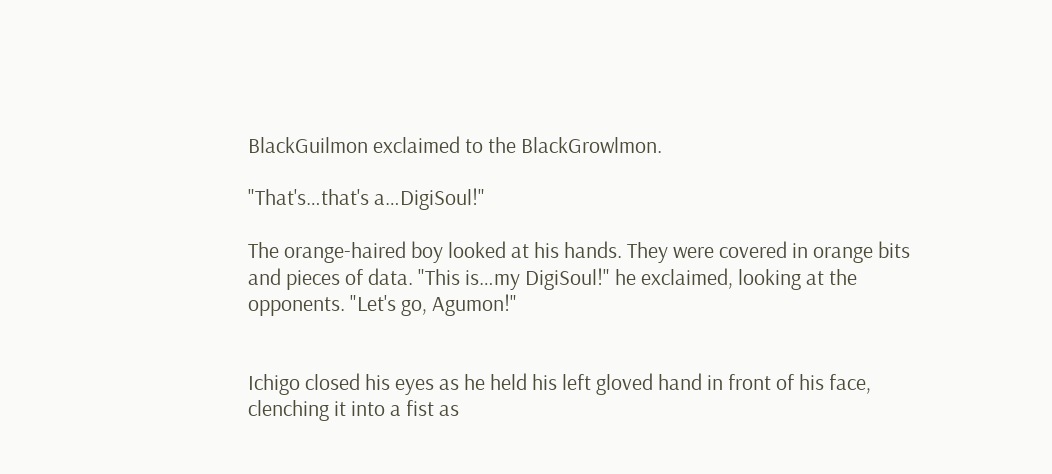BlackGuilmon exclaimed to the BlackGrowlmon.

"That's…that's a…DigiSoul!"

The orange-haired boy looked at his hands. They were covered in orange bits and pieces of data. "This is…my DigiSoul!" he exclaimed, looking at the opponents. "Let's go, Agumon!"


Ichigo closed his eyes as he held his left gloved hand in front of his face, clenching it into a fist as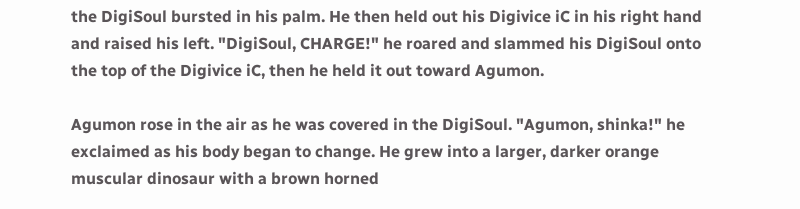the DigiSoul bursted in his palm. He then held out his Digivice iC in his right hand and raised his left. "DigiSoul, CHARGE!" he roared and slammed his DigiSoul onto the top of the Digivice iC, then he held it out toward Agumon.

Agumon rose in the air as he was covered in the DigiSoul. "Agumon, shinka!" he exclaimed as his body began to change. He grew into a larger, darker orange muscular dinosaur with a brown horned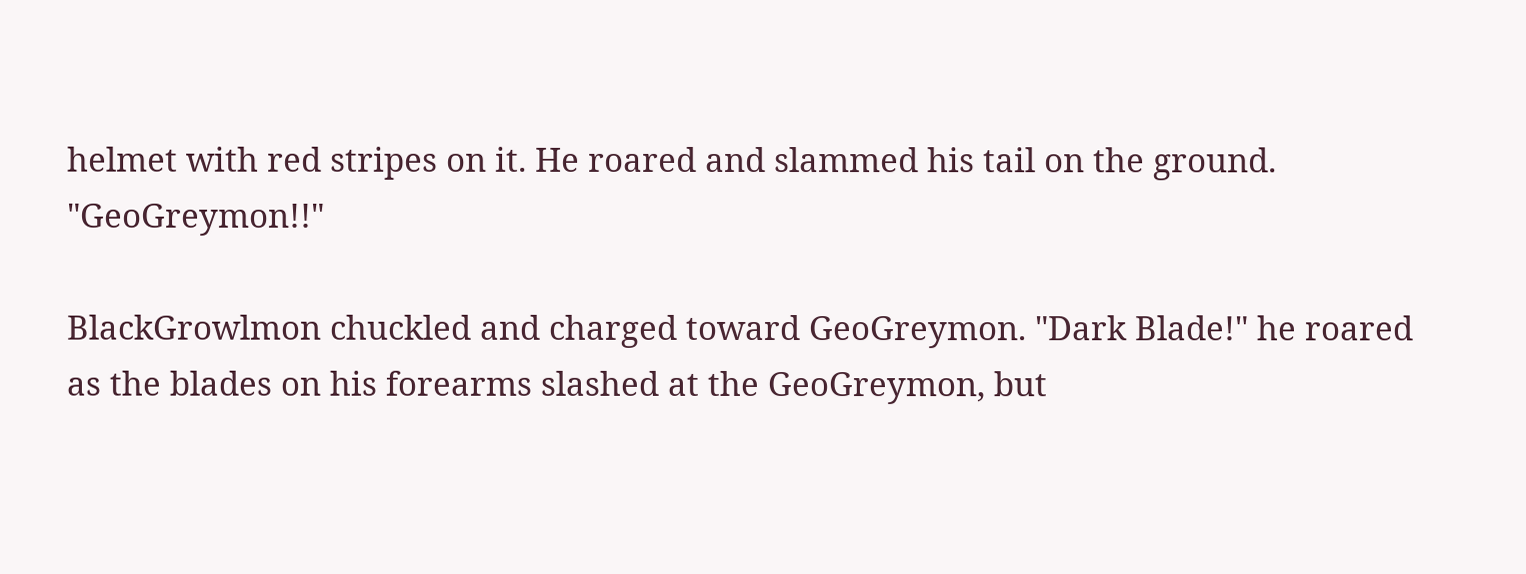helmet with red stripes on it. He roared and slammed his tail on the ground. "GeoGreymon!!"

BlackGrowlmon chuckled and charged toward GeoGreymon. "Dark Blade!" he roared as the blades on his forearms slashed at the GeoGreymon, but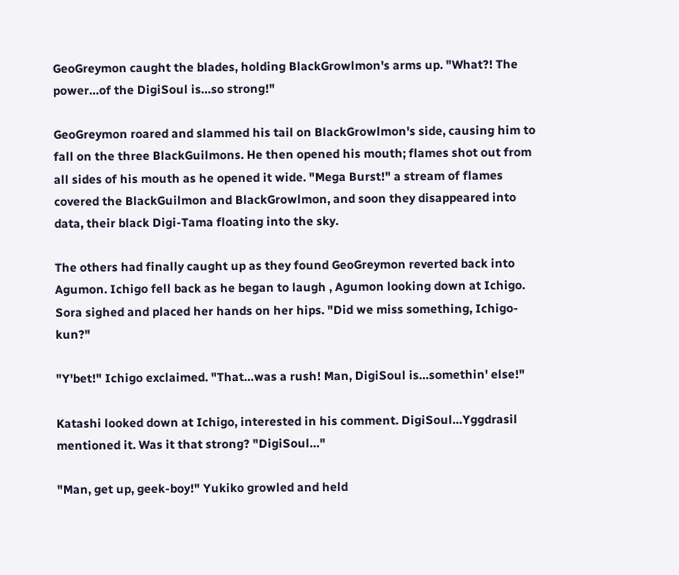GeoGreymon caught the blades, holding BlackGrowlmon's arms up. "What?! The power…of the DigiSoul is…so strong!"

GeoGreymon roared and slammed his tail on BlackGrowlmon's side, causing him to fall on the three BlackGuilmons. He then opened his mouth; flames shot out from all sides of his mouth as he opened it wide. "Mega Burst!" a stream of flames covered the BlackGuilmon and BlackGrowlmon, and soon they disappeared into data, their black Digi-Tama floating into the sky.

The others had finally caught up as they found GeoGreymon reverted back into Agumon. Ichigo fell back as he began to laugh , Agumon looking down at Ichigo. Sora sighed and placed her hands on her hips. "Did we miss something, Ichigo-kun?"

"Y'bet!" Ichigo exclaimed. "That…was a rush! Man, DigiSoul is…somethin' else!"

Katashi looked down at Ichigo, interested in his comment. DigiSoul…Yggdrasil mentioned it. Was it that strong? "DigiSoul…"

"Man, get up, geek-boy!" Yukiko growled and held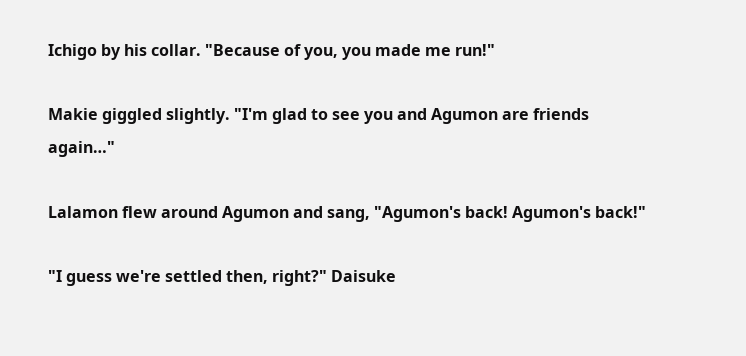Ichigo by his collar. "Because of you, you made me run!"

Makie giggled slightly. "I'm glad to see you and Agumon are friends again…"

Lalamon flew around Agumon and sang, "Agumon's back! Agumon's back!"

"I guess we're settled then, right?" Daisuke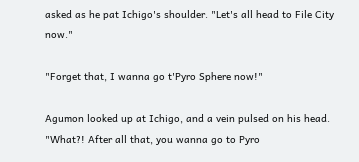asked as he pat Ichigo's shoulder. "Let's all head to File City now."

"Forget that, I wanna go t'Pyro Sphere now!"

Agumon looked up at Ichigo, and a vein pulsed on his head. "What?! After all that, you wanna go to Pyro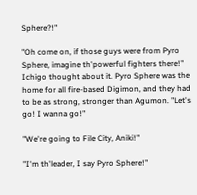Sphere?!"

"Oh come on, if those guys were from Pyro Sphere, imagine th'powerful fighters there!" Ichigo thought about it. Pyro Sphere was the home for all fire-based Digimon, and they had to be as strong, stronger than Agumon. "Let's go! I wanna go!"

"We're going to File City, Aniki!"

"I'm th'leader, I say Pyro Sphere!"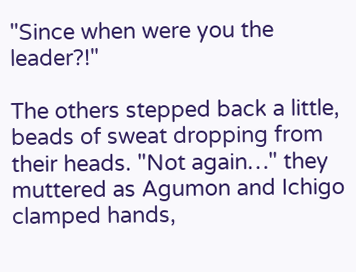"Since when were you the leader?!"

The others stepped back a little, beads of sweat dropping from their heads. "Not again…" they muttered as Agumon and Ichigo clamped hands,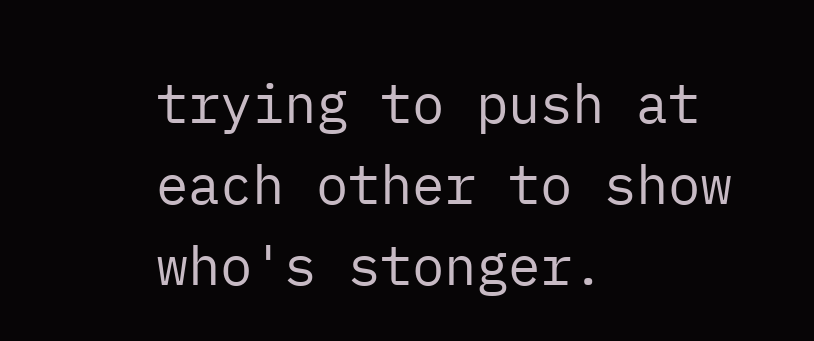trying to push at each other to show who's stonger.